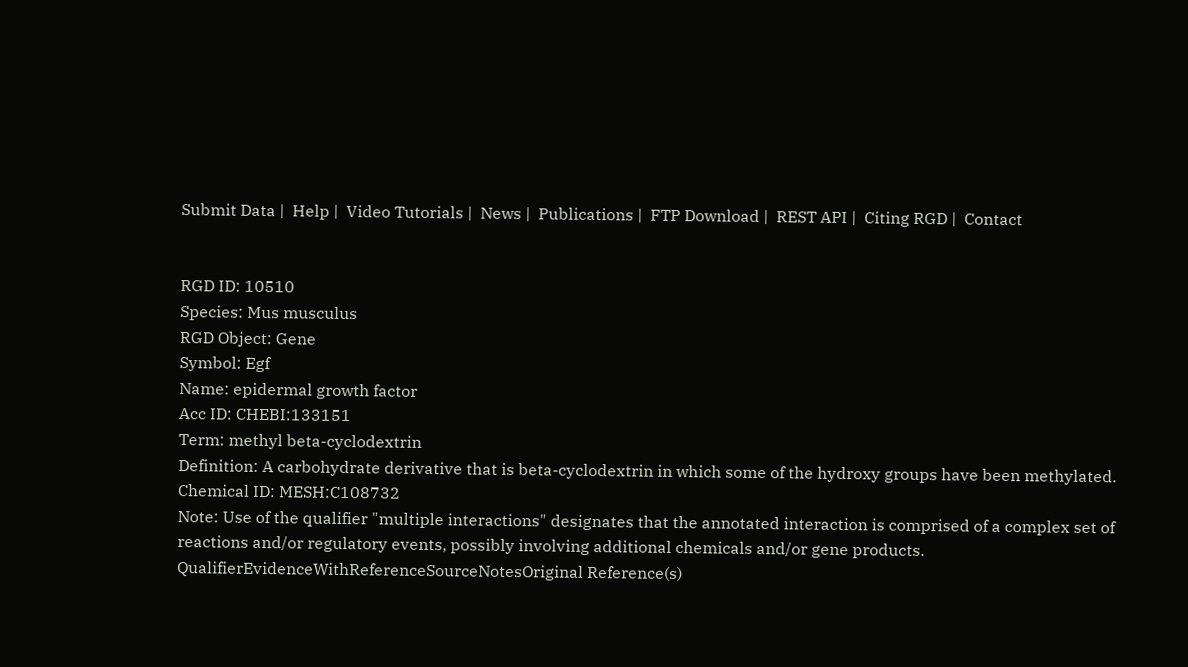Submit Data |  Help |  Video Tutorials |  News |  Publications |  FTP Download |  REST API |  Citing RGD |  Contact


RGD ID: 10510
Species: Mus musculus
RGD Object: Gene
Symbol: Egf
Name: epidermal growth factor
Acc ID: CHEBI:133151
Term: methyl beta-cyclodextrin
Definition: A carbohydrate derivative that is beta-cyclodextrin in which some of the hydroxy groups have been methylated.
Chemical ID: MESH:C108732
Note: Use of the qualifier "multiple interactions" designates that the annotated interaction is comprised of a complex set of reactions and/or regulatory events, possibly involving additional chemicals and/or gene products.
QualifierEvidenceWithReferenceSourceNotesOriginal Reference(s)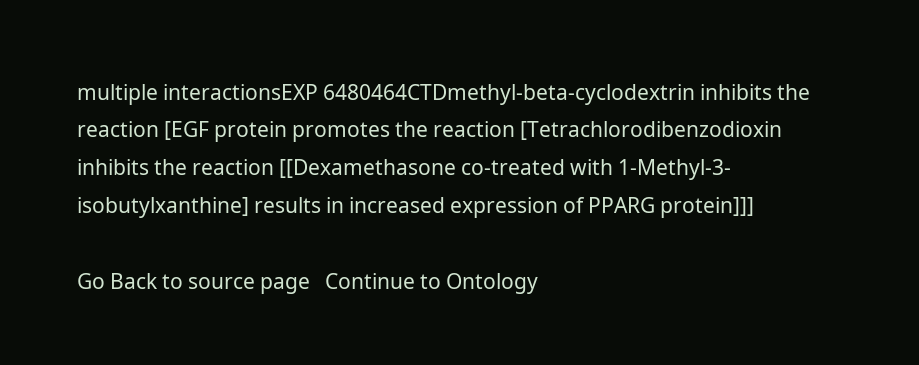multiple interactionsEXP 6480464CTDmethyl-beta-cyclodextrin inhibits the reaction [EGF protein promotes the reaction [Tetrachlorodibenzodioxin inhibits the reaction [[Dexamethasone co-treated with 1-Methyl-3-isobutylxanthine] results in increased expression of PPARG protein]]]

Go Back to source page   Continue to Ontology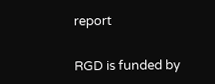report


RGD is funded by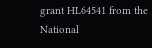grant HL64541 from the National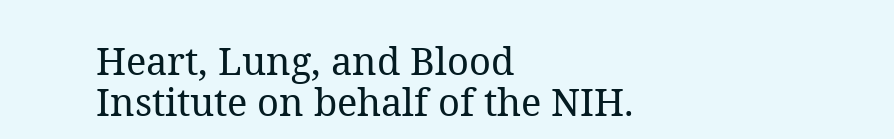Heart, Lung, and Blood Institute on behalf of the NIH.